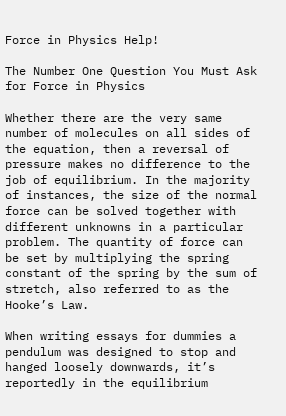Force in Physics Help!

The Number One Question You Must Ask for Force in Physics

Whether there are the very same number of molecules on all sides of the equation, then a reversal of pressure makes no difference to the job of equilibrium. In the majority of instances, the size of the normal force can be solved together with different unknowns in a particular problem. The quantity of force can be set by multiplying the spring constant of the spring by the sum of stretch, also referred to as the Hooke’s Law.

When writing essays for dummies a pendulum was designed to stop and hanged loosely downwards, it’s reportedly in the equilibrium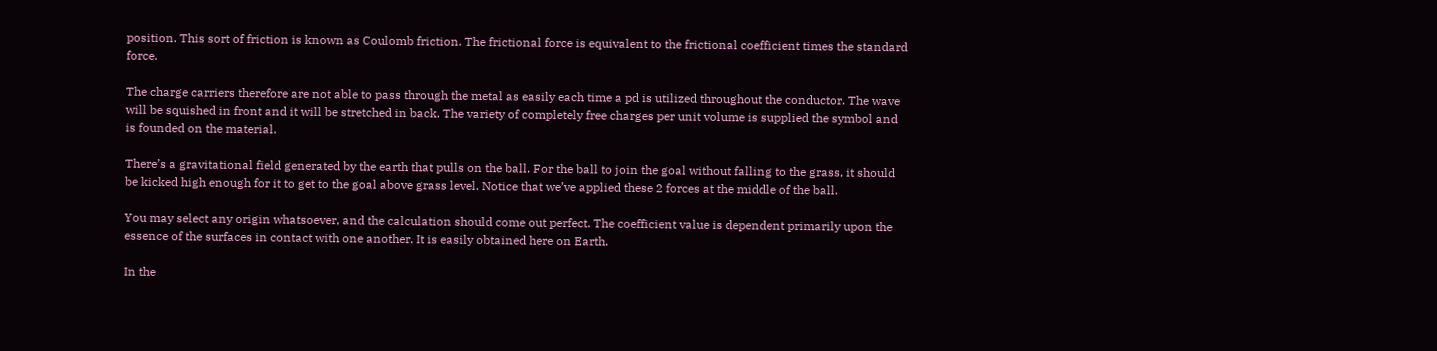position. This sort of friction is known as Coulomb friction. The frictional force is equivalent to the frictional coefficient times the standard force.

The charge carriers therefore are not able to pass through the metal as easily each time a pd is utilized throughout the conductor. The wave will be squished in front and it will be stretched in back. The variety of completely free charges per unit volume is supplied the symbol and is founded on the material.

There’s a gravitational field generated by the earth that pulls on the ball. For the ball to join the goal without falling to the grass, it should be kicked high enough for it to get to the goal above grass level. Notice that we’ve applied these 2 forces at the middle of the ball.

You may select any origin whatsoever, and the calculation should come out perfect. The coefficient value is dependent primarily upon the essence of the surfaces in contact with one another. It is easily obtained here on Earth.

In the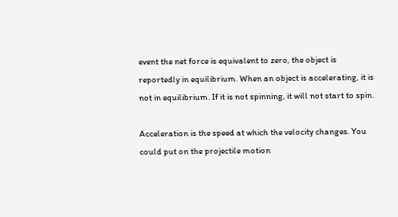event the net force is equivalent to zero, the object is reportedly in equilibrium. When an object is accelerating, it is not in equilibrium. If it is not spinning, it will not start to spin.

Acceleration is the speed at which the velocity changes. You could put on the projectile motion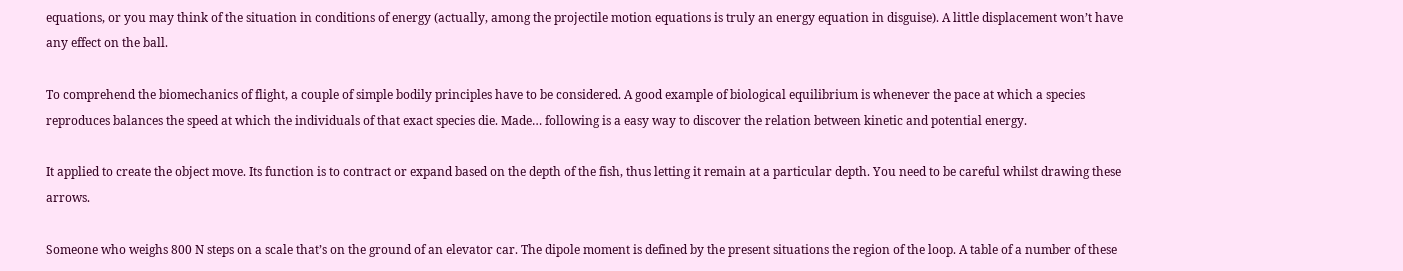equations, or you may think of the situation in conditions of energy (actually, among the projectile motion equations is truly an energy equation in disguise). A little displacement won’t have any effect on the ball.

To comprehend the biomechanics of flight, a couple of simple bodily principles have to be considered. A good example of biological equilibrium is whenever the pace at which a species reproduces balances the speed at which the individuals of that exact species die. Made… following is a easy way to discover the relation between kinetic and potential energy.

It applied to create the object move. Its function is to contract or expand based on the depth of the fish, thus letting it remain at a particular depth. You need to be careful whilst drawing these arrows.

Someone who weighs 800 N steps on a scale that’s on the ground of an elevator car. The dipole moment is defined by the present situations the region of the loop. A table of a number of these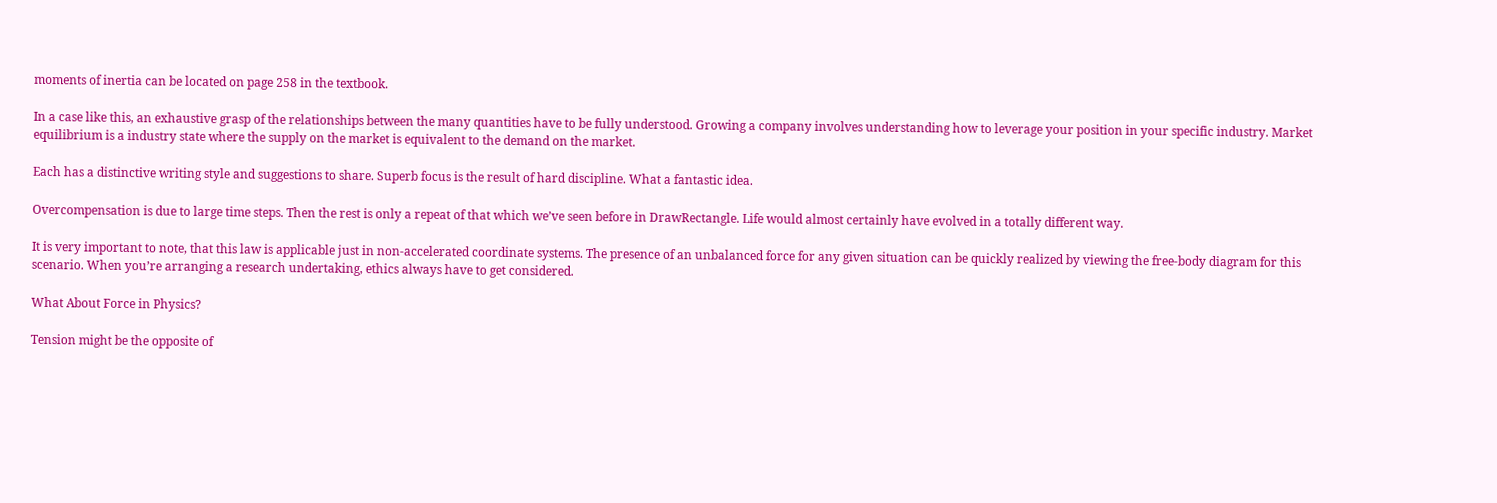moments of inertia can be located on page 258 in the textbook.

In a case like this, an exhaustive grasp of the relationships between the many quantities have to be fully understood. Growing a company involves understanding how to leverage your position in your specific industry. Market equilibrium is a industry state where the supply on the market is equivalent to the demand on the market.

Each has a distinctive writing style and suggestions to share. Superb focus is the result of hard discipline. What a fantastic idea.

Overcompensation is due to large time steps. Then the rest is only a repeat of that which we’ve seen before in DrawRectangle. Life would almost certainly have evolved in a totally different way.

It is very important to note, that this law is applicable just in non-accelerated coordinate systems. The presence of an unbalanced force for any given situation can be quickly realized by viewing the free-body diagram for this scenario. When you’re arranging a research undertaking, ethics always have to get considered.

What About Force in Physics?

Tension might be the opposite of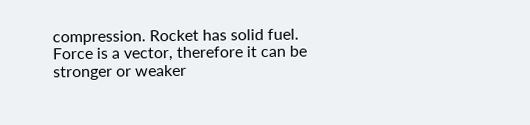compression. Rocket has solid fuel. Force is a vector, therefore it can be stronger or weaker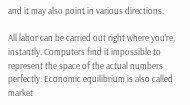and it may also point in various directions.

All labor can be carried out right where you’re, instantly. Computers find it impossible to represent the space of the actual numbers perfectly. Economic equilibrium is also called market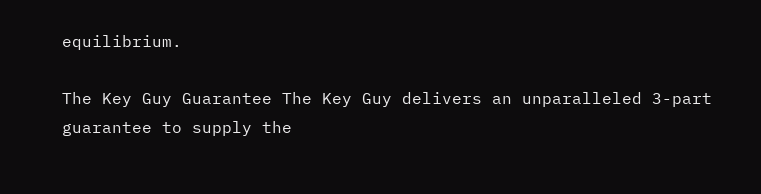equilibrium.

The Key Guy Guarantee The Key Guy delivers an unparalleled 3-part guarantee to supply the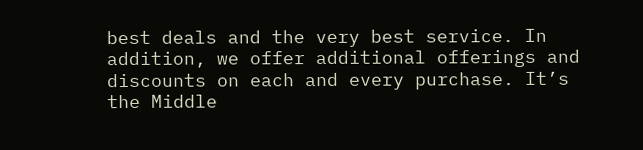best deals and the very best service. In addition, we offer additional offerings and discounts on each and every purchase. It’s the Middle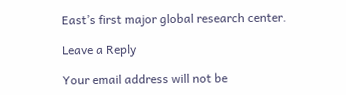East’s first major global research center.

Leave a Reply

Your email address will not be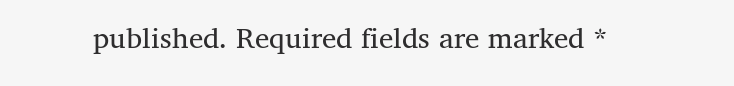published. Required fields are marked *